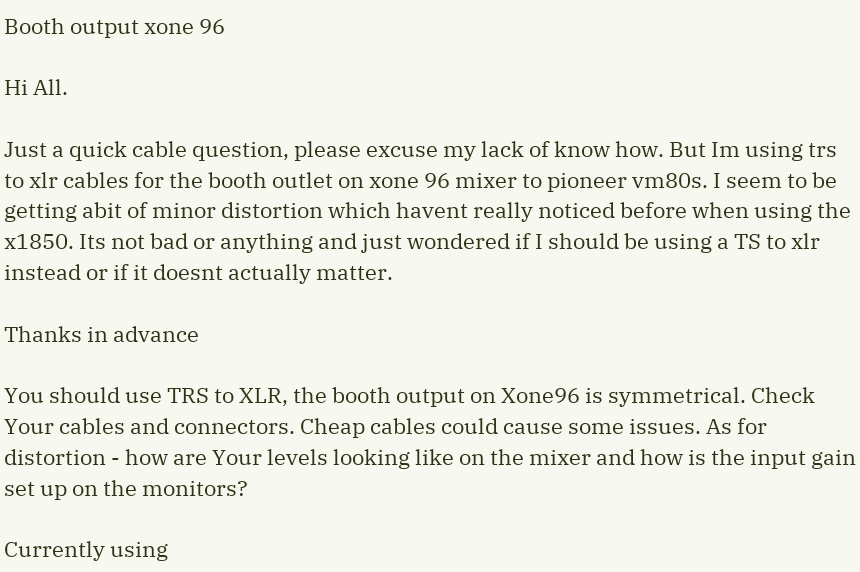Booth output xone 96

Hi All.

Just a quick cable question, please excuse my lack of know how. But Im using trs to xlr cables for the booth outlet on xone 96 mixer to pioneer vm80s. I seem to be getting abit of minor distortion which havent really noticed before when using the x1850. Its not bad or anything and just wondered if I should be using a TS to xlr instead or if it doesnt actually matter.

Thanks in advance

You should use TRS to XLR, the booth output on Xone96 is symmetrical. Check Your cables and connectors. Cheap cables could cause some issues. As for distortion - how are Your levels looking like on the mixer and how is the input gain set up on the monitors?

Currently using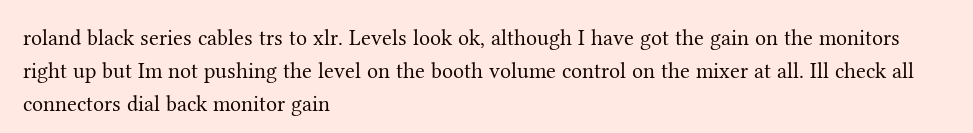roland black series cables trs to xlr. Levels look ok, although I have got the gain on the monitors right up but Im not pushing the level on the booth volume control on the mixer at all. Ill check all connectors dial back monitor gain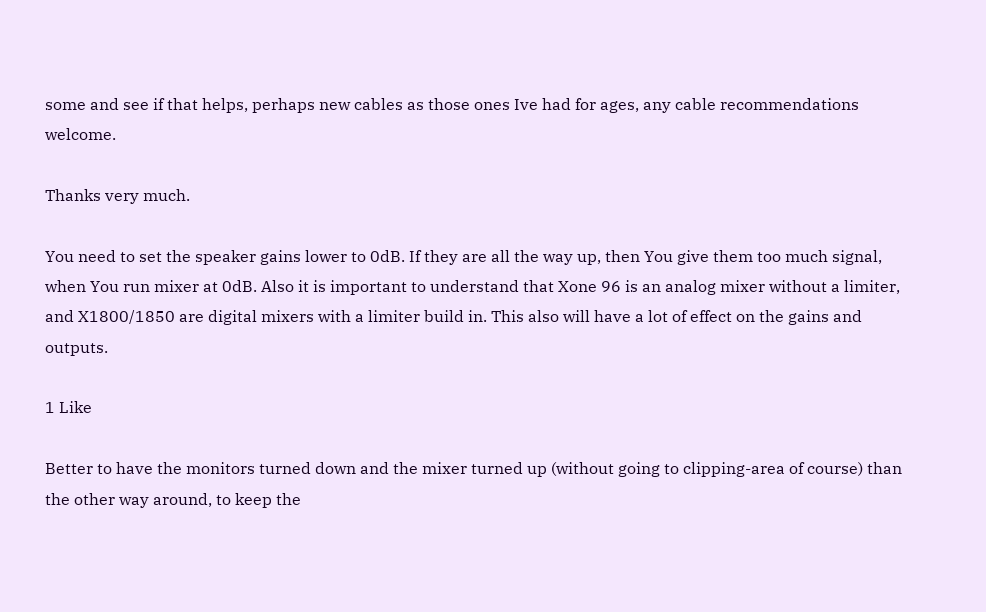some and see if that helps, perhaps new cables as those ones Ive had for ages, any cable recommendations welcome.

Thanks very much.

You need to set the speaker gains lower to 0dB. If they are all the way up, then You give them too much signal, when You run mixer at 0dB. Also it is important to understand that Xone 96 is an analog mixer without a limiter, and X1800/1850 are digital mixers with a limiter build in. This also will have a lot of effect on the gains and outputs.

1 Like

Better to have the monitors turned down and the mixer turned up (without going to clipping-area of course) than the other way around, to keep the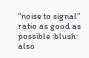“noise to signal” ratio as good as possible :blush: also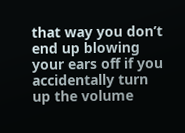that way you don’t end up blowing your ears off if you accidentally turn up the volume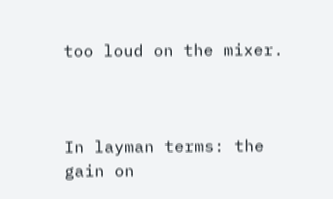too loud on the mixer.



In layman terms: the gain on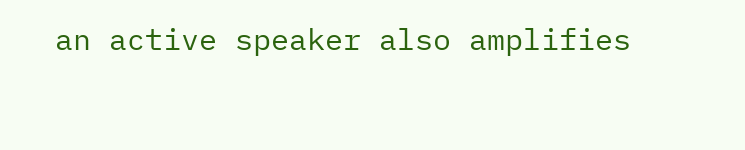an active speaker also amplifies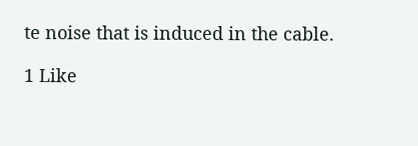te noise that is induced in the cable.

1 Like